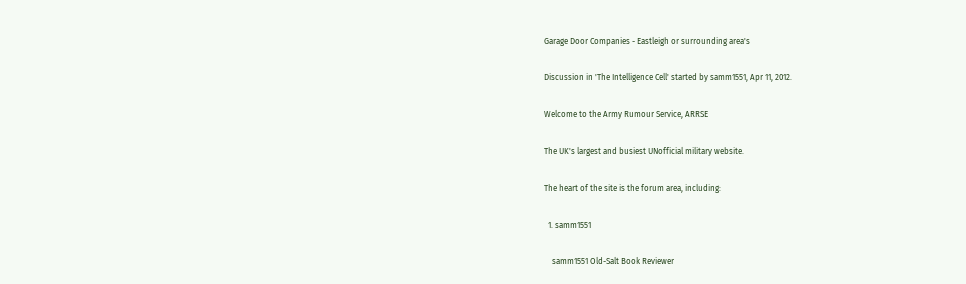Garage Door Companies - Eastleigh or surrounding area's

Discussion in 'The Intelligence Cell' started by samm1551, Apr 11, 2012.

Welcome to the Army Rumour Service, ARRSE

The UK's largest and busiest UNofficial military website.

The heart of the site is the forum area, including:

  1. samm1551

    samm1551 Old-Salt Book Reviewer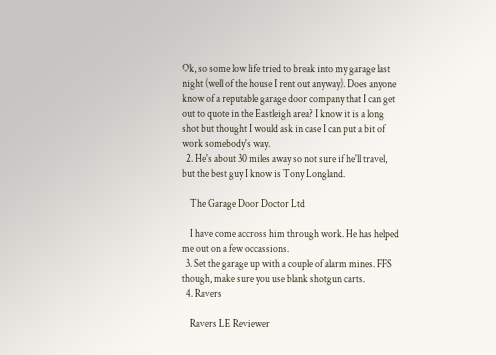Ok, so some low life tried to break into my garage last night (well of the house I rent out anyway). Does anyone know of a reputable garage door company that I can get out to quote in the Eastleigh area? I know it is a long shot but thought I would ask in case I can put a bit of work somebody's way.
  2. He's about 30 miles away so not sure if he'll travel, but the best guy I know is Tony Longland.

    The Garage Door Doctor Ltd

    I have come accross him through work. He has helped me out on a few occassions.
  3. Set the garage up with a couple of alarm mines. FFS though, make sure you use blank shotgun carts.
  4. Ravers

    Ravers LE Reviewer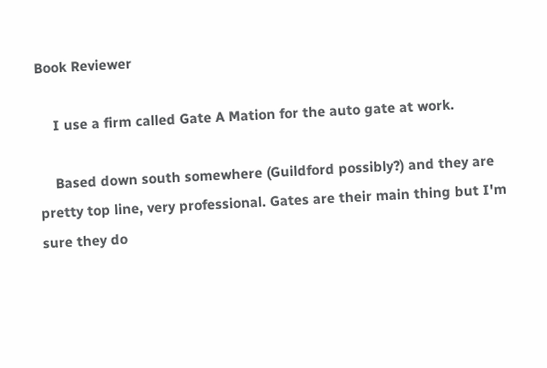Book Reviewer

    I use a firm called Gate A Mation for the auto gate at work.

    Based down south somewhere (Guildford possibly?) and they are pretty top line, very professional. Gates are their main thing but I'm sure they do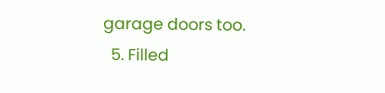garage doors too.
  5. Filled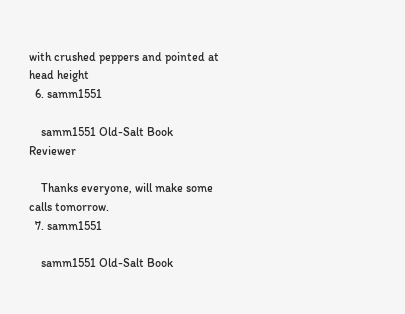with crushed peppers and pointed at head height
  6. samm1551

    samm1551 Old-Salt Book Reviewer

    Thanks everyone, will make some calls tomorrow.
  7. samm1551

    samm1551 Old-Salt Book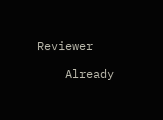Reviewer

    Already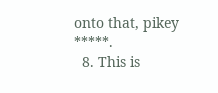onto that, pikey *****.
  8. This is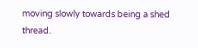moving slowly towards being a shed thread.